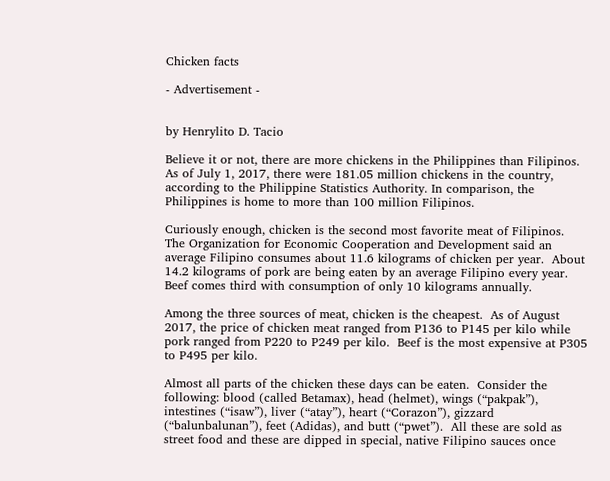Chicken facts

- Advertisement -


by Henrylito D. Tacio

Believe it or not, there are more chickens in the Philippines than Filipinos.  As of July 1, 2017, there were 181.05 million chickens in the country, according to the Philippine Statistics Authority. In comparison, the Philippines is home to more than 100 million Filipinos.

Curiously enough, chicken is the second most favorite meat of Filipinos.  The Organization for Economic Cooperation and Development said an average Filipino consumes about 11.6 kilograms of chicken per year.  About 14.2 kilograms of pork are being eaten by an average Filipino every year.  Beef comes third with consumption of only 10 kilograms annually.

Among the three sources of meat, chicken is the cheapest.  As of August 2017, the price of chicken meat ranged from P136 to P145 per kilo while pork ranged from P220 to P249 per kilo.  Beef is the most expensive at P305 to P495 per kilo.

Almost all parts of the chicken these days can be eaten.  Consider the following: blood (called Betamax), head (helmet), wings (“pakpak”), intestines (“isaw”), liver (“atay”), heart (“Corazon”), gizzard (“balunbalunan”), feet (Adidas), and butt (“pwet”).  All these are sold as street food and these are dipped in special, native Filipino sauces once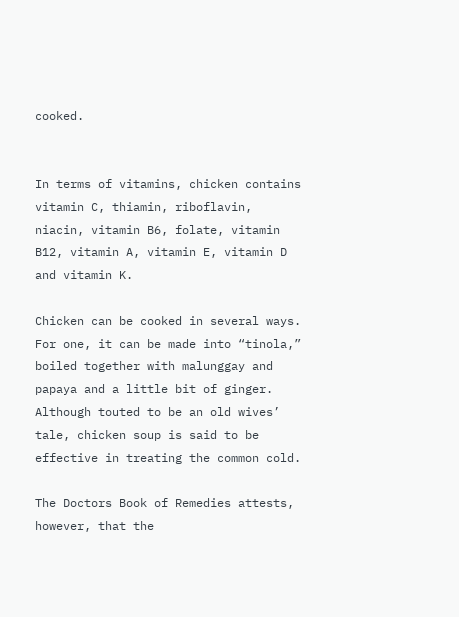cooked.


In terms of vitamins, chicken contains vitamin C, thiamin, riboflavin, niacin, vitamin B6, folate, vitamin B12, vitamin A, vitamin E, vitamin D and vitamin K.

Chicken can be cooked in several ways.  For one, it can be made into “tinola,” boiled together with malunggay and papaya and a little bit of ginger. Although touted to be an old wives’ tale, chicken soup is said to be effective in treating the common cold.

The Doctors Book of Remedies attests, however, that the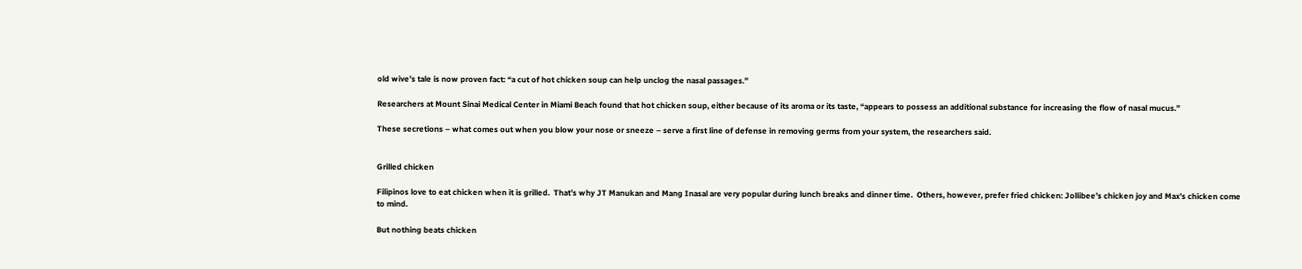old wive’s tale is now proven fact: “a cut of hot chicken soup can help unclog the nasal passages.”

Researchers at Mount Sinai Medical Center in Miami Beach found that hot chicken soup, either because of its aroma or its taste, “appears to possess an additional substance for increasing the flow of nasal mucus.”

These secretions – what comes out when you blow your nose or sneeze – serve a first line of defense in removing germs from your system, the researchers said.


Grilled chicken

Filipinos love to eat chicken when it is grilled.  That’s why JT Manukan and Mang Inasal are very popular during lunch breaks and dinner time.  Others, however, prefer fried chicken: Jollibee’s chicken joy and Max’s chicken come to mind.

But nothing beats chicken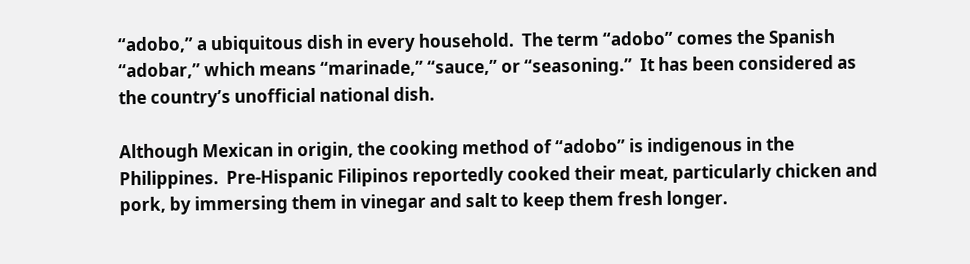“adobo,” a ubiquitous dish in every household.  The term “adobo” comes the Spanish “adobar,” which means “marinade,” “sauce,” or “seasoning.”  It has been considered as the country’s unofficial national dish.

Although Mexican in origin, the cooking method of “adobo” is indigenous in the Philippines.  Pre-Hispanic Filipinos reportedly cooked their meat, particularly chicken and pork, by immersing them in vinegar and salt to keep them fresh longer.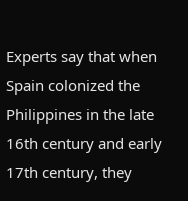Experts say that when Spain colonized the Philippines in the late 16th century and early 17th century, they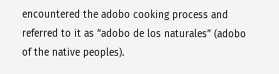encountered the adobo cooking process and referred to it as “adobo de los naturales” (adobo of the native peoples).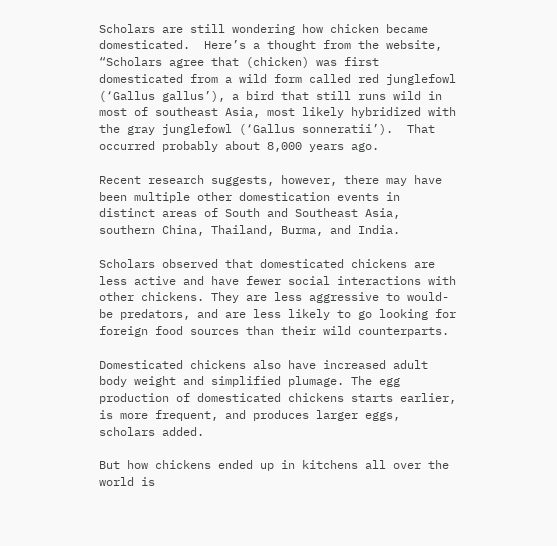Scholars are still wondering how chicken became domesticated.  Here’s a thought from the website, “Scholars agree that (chicken) was first domesticated from a wild form called red junglefowl (‘Gallus gallus’), a bird that still runs wild in most of southeast Asia, most likely hybridized with the gray junglefowl (‘Gallus sonneratii’).  That occurred probably about 8,000 years ago.

Recent research suggests, however, there may have been multiple other domestication events in distinct areas of South and Southeast Asia, southern China, Thailand, Burma, and India.

Scholars observed that domesticated chickens are less active and have fewer social interactions with other chickens. They are less aggressive to would-be predators, and are less likely to go looking for foreign food sources than their wild counterparts.

Domesticated chickens also have increased adult body weight and simplified plumage. The egg production of domesticated chickens starts earlier, is more frequent, and produces larger eggs, scholars added.

But how chickens ended up in kitchens all over the world is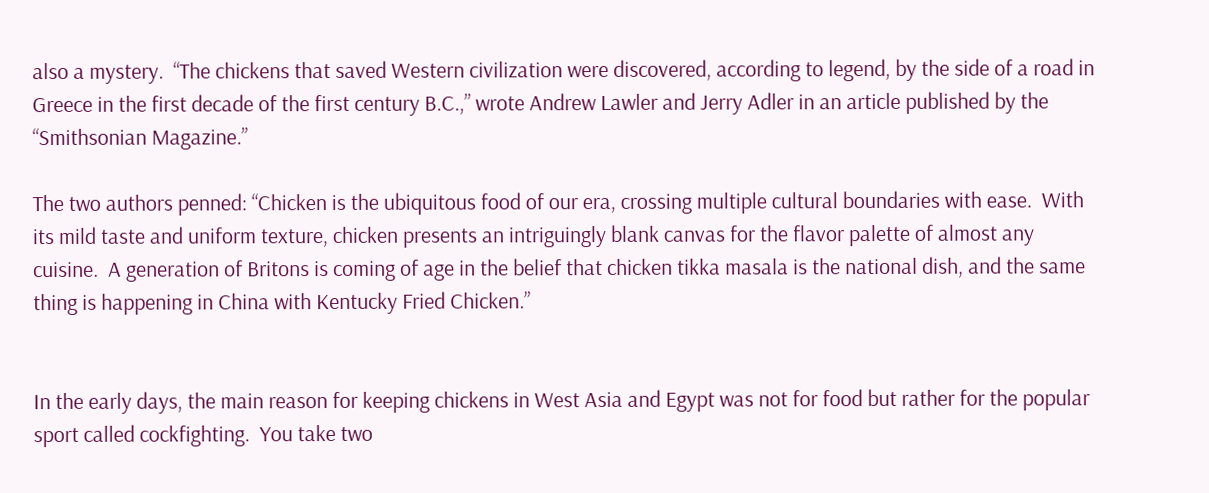also a mystery.  “The chickens that saved Western civilization were discovered, according to legend, by the side of a road in Greece in the first decade of the first century B.C.,” wrote Andrew Lawler and Jerry Adler in an article published by the “Smithsonian Magazine.”

The two authors penned: “Chicken is the ubiquitous food of our era, crossing multiple cultural boundaries with ease.  With its mild taste and uniform texture, chicken presents an intriguingly blank canvas for the flavor palette of almost any cuisine.  A generation of Britons is coming of age in the belief that chicken tikka masala is the national dish, and the same thing is happening in China with Kentucky Fried Chicken.”


In the early days, the main reason for keeping chickens in West Asia and Egypt was not for food but rather for the popular sport called cockfighting.  You take two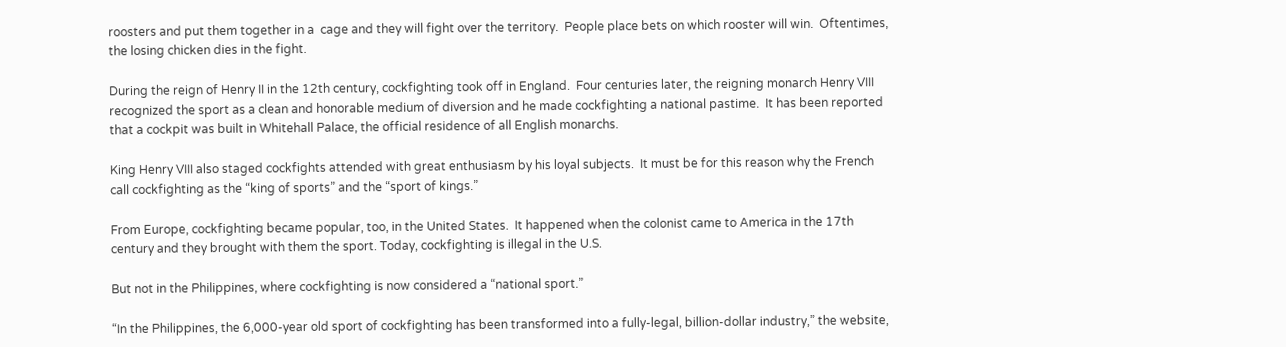roosters and put them together in a  cage and they will fight over the territory.  People place bets on which rooster will win.  Oftentimes, the losing chicken dies in the fight.

During the reign of Henry II in the 12th century, cockfighting took off in England.  Four centuries later, the reigning monarch Henry VIII recognized the sport as a clean and honorable medium of diversion and he made cockfighting a national pastime.  It has been reported that a cockpit was built in Whitehall Palace, the official residence of all English monarchs.

King Henry VIII also staged cockfights attended with great enthusiasm by his loyal subjects.  It must be for this reason why the French call cockfighting as the “king of sports” and the “sport of kings.”

From Europe, cockfighting became popular, too, in the United States.  It happened when the colonist came to America in the 17th century and they brought with them the sport. Today, cockfighting is illegal in the U.S.

But not in the Philippines, where cockfighting is now considered a “national sport.”

“In the Philippines, the 6,000-year old sport of cockfighting has been transformed into a fully-legal, billion-dollar industry,” the website,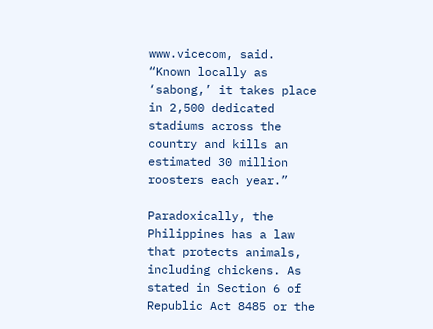www.vicecom, said.  “Known locally as ‘sabong,’ it takes place in 2,500 dedicated stadiums across the country and kills an estimated 30 million roosters each year.”

Paradoxically, the Philippines has a law that protects animals, including chickens. As stated in Section 6 of Republic Act 8485 or the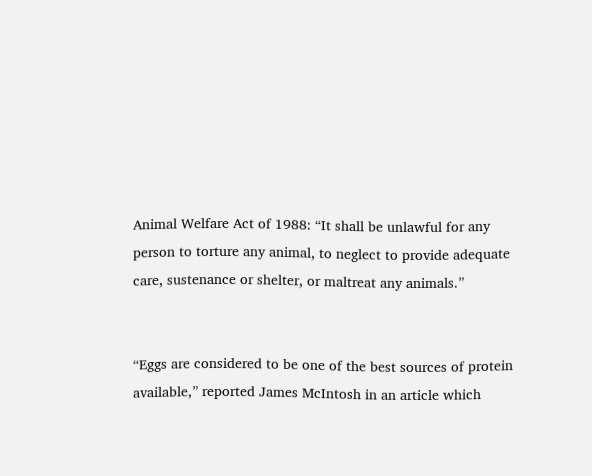Animal Welfare Act of 1988: “It shall be unlawful for any person to torture any animal, to neglect to provide adequate care, sustenance or shelter, or maltreat any animals.”


“Eggs are considered to be one of the best sources of protein available,” reported James McIntosh in an article which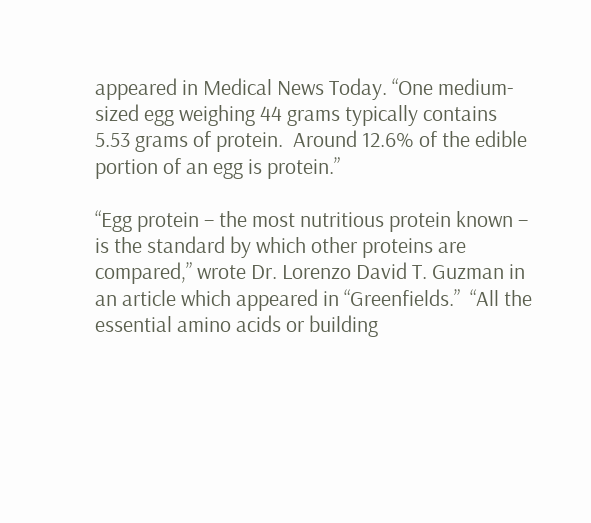appeared in Medical News Today. “One medium-sized egg weighing 44 grams typically contains 5.53 grams of protein.  Around 12.6% of the edible portion of an egg is protein.”

“Egg protein – the most nutritious protein known – is the standard by which other proteins are compared,” wrote Dr. Lorenzo David T. Guzman in an article which appeared in “Greenfields.”  “All the essential amino acids or building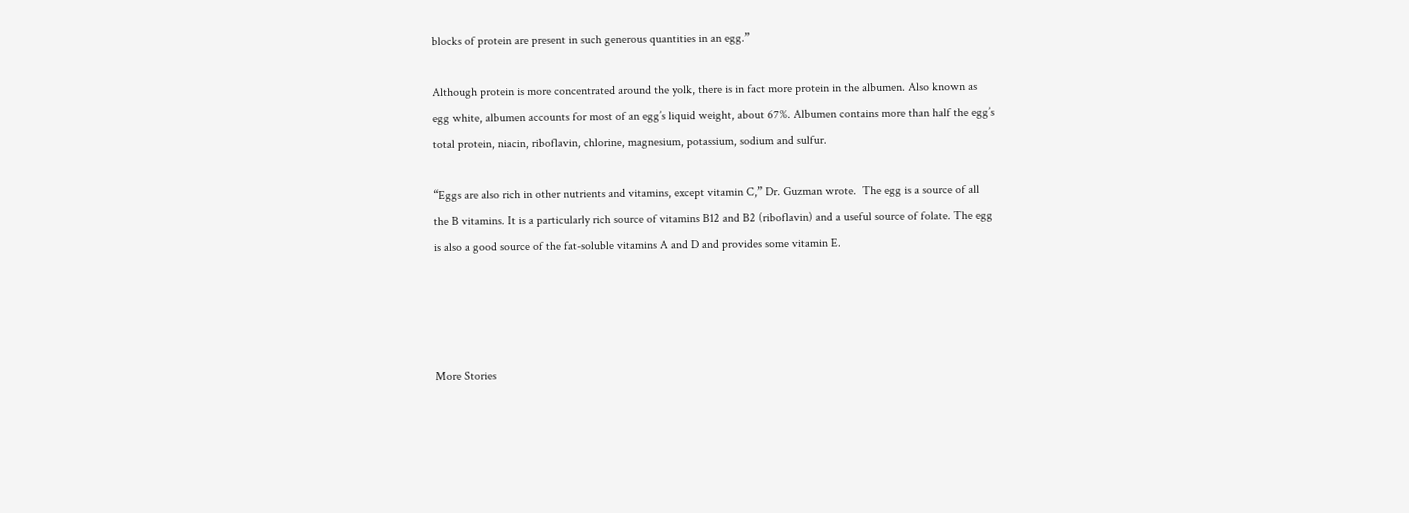blocks of protein are present in such generous quantities in an egg.”

Although protein is more concentrated around the yolk, there is in fact more protein in the albumen. Also known as egg white, albumen accounts for most of an egg’s liquid weight, about 67%. Albumen contains more than half the egg’s total protein, niacin, riboflavin, chlorine, magnesium, potassium, sodium and sulfur.

“Eggs are also rich in other nutrients and vitamins, except vitamin C,” Dr. Guzman wrote.  The egg is a source of all the B vitamins. It is a particularly rich source of vitamins B12 and B2 (riboflavin) and a useful source of folate. The egg is also a good source of the fat-soluble vitamins A and D and provides some vitamin E.




More Stories